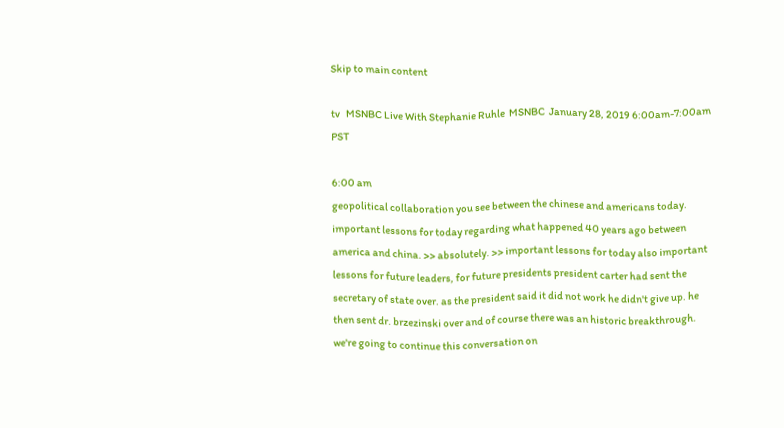Skip to main content

tv   MSNBC Live With Stephanie Ruhle  MSNBC  January 28, 2019 6:00am-7:00am PST

6:00 am
geopolitical collaboration you see between the chinese and americans today. important lessons for today regarding what happened 40 years ago between america and china. >> absolutely. >> important lessons for today also important lessons for future leaders, for future presidents president carter had sent the secretary of state over. as the president said it did not work he didn't give up. he then sent dr. brzezinski over and of course there was an historic breakthrough. we're going to continue this conversation on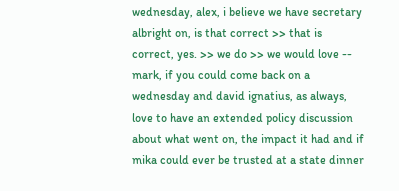wednesday, alex, i believe we have secretary albright on, is that correct >> that is correct, yes. >> we do >> we would love -- mark, if you could come back on a wednesday and david ignatius, as always, love to have an extended policy discussion about what went on, the impact it had and if mika could ever be trusted at a state dinner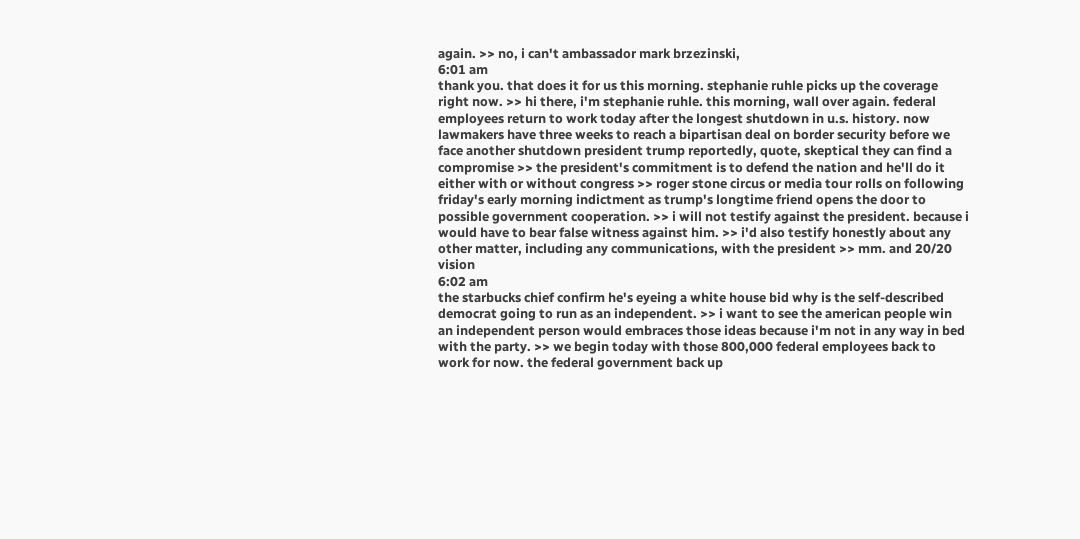again. >> no, i can't ambassador mark brzezinski,
6:01 am
thank you. that does it for us this morning. stephanie ruhle picks up the coverage right now. >> hi there, i'm stephanie ruhle. this morning, wall over again. federal employees return to work today after the longest shutdown in u.s. history. now lawmakers have three weeks to reach a bipartisan deal on border security before we face another shutdown president trump reportedly, quote, skeptical they can find a compromise >> the president's commitment is to defend the nation and he'll do it either with or without congress >> roger stone circus or media tour rolls on following friday's early morning indictment as trump's longtime friend opens the door to possible government cooperation. >> i will not testify against the president. because i would have to bear false witness against him. >> i'd also testify honestly about any other matter, including any communications, with the president >> mm. and 20/20 vision
6:02 am
the starbucks chief confirm he's eyeing a white house bid why is the self-described democrat going to run as an independent. >> i want to see the american people win an independent person would embraces those ideas because i'm not in any way in bed with the party. >> we begin today with those 800,000 federal employees back to work for now. the federal government back up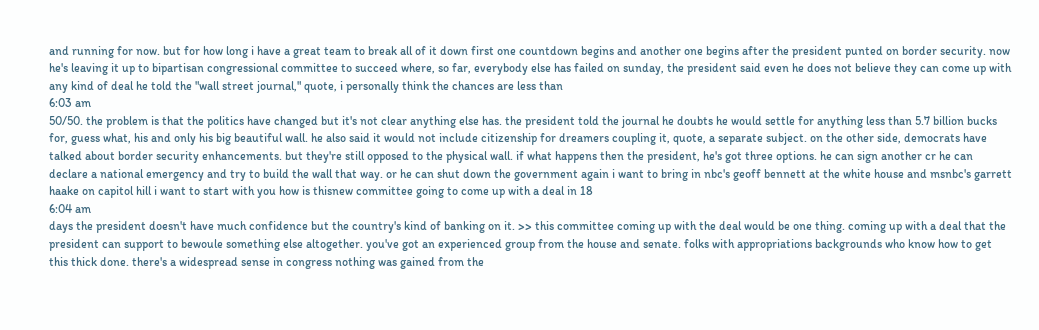and running for now. but for how long i have a great team to break all of it down first one countdown begins and another one begins after the president punted on border security. now he's leaving it up to bipartisan congressional committee to succeed where, so far, everybody else has failed on sunday, the president said even he does not believe they can come up with any kind of deal he told the "wall street journal," quote, i personally think the chances are less than
6:03 am
50/50. the problem is that the politics have changed but it's not clear anything else has. the president told the journal he doubts he would settle for anything less than 5.7 billion bucks for, guess what, his and only his big beautiful wall. he also said it would not include citizenship for dreamers coupling it, quote, a separate subject. on the other side, democrats have talked about border security enhancements. but they're still opposed to the physical wall. if what happens then the president, he's got three options. he can sign another cr he can declare a national emergency and try to build the wall that way. or he can shut down the government again i want to bring in nbc's geoff bennett at the white house and msnbc's garrett haake on capitol hill i want to start with you how is thisnew committee going to come up with a deal in 18
6:04 am
days the president doesn't have much confidence but the country's kind of banking on it. >> this committee coming up with the deal would be one thing. coming up with a deal that the president can support to bewoule something else altogether. you've got an experienced group from the house and senate. folks with appropriations backgrounds who know how to get this thick done. there's a widespread sense in congress nothing was gained from the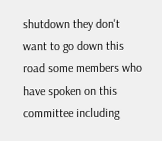shutdown they don't want to go down this road some members who have spoken on this committee including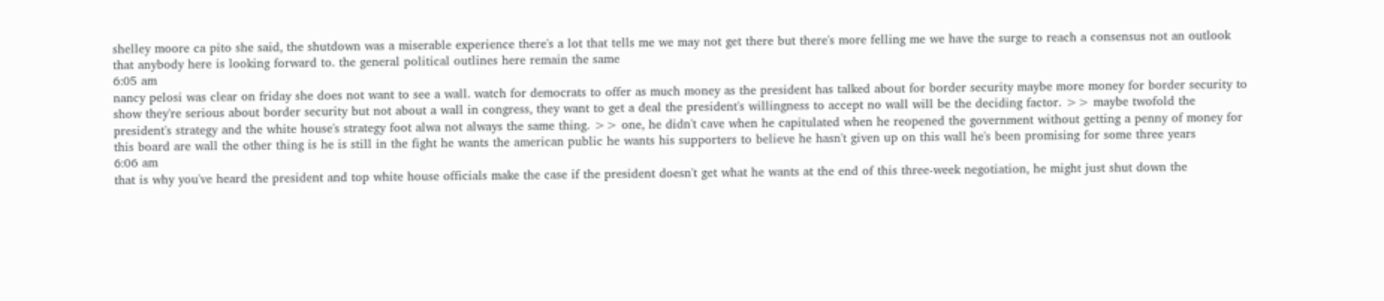shelley moore ca pito she said, the shutdown was a miserable experience there's a lot that tells me we may not get there but there's more felling me we have the surge to reach a consensus not an outlook that anybody here is looking forward to. the general political outlines here remain the same
6:05 am
nancy pelosi was clear on friday she does not want to see a wall. watch for democrats to offer as much money as the president has talked about for border security maybe more money for border security to show they're serious about border security but not about a wall in congress, they want to get a deal the president's willingness to accept no wall will be the deciding factor. >> maybe twofold the president's strategy and the white house's strategy foot alwa not always the same thing. >> one, he didn't cave when he capitulated when he reopened the government without getting a penny of money for this board are wall the other thing is he is still in the fight he wants the american public he wants his supporters to believe he hasn't given up on this wall he's been promising for some three years
6:06 am
that is why you've heard the president and top white house officials make the case if the president doesn't get what he wants at the end of this three-week negotiation, he might just shut down the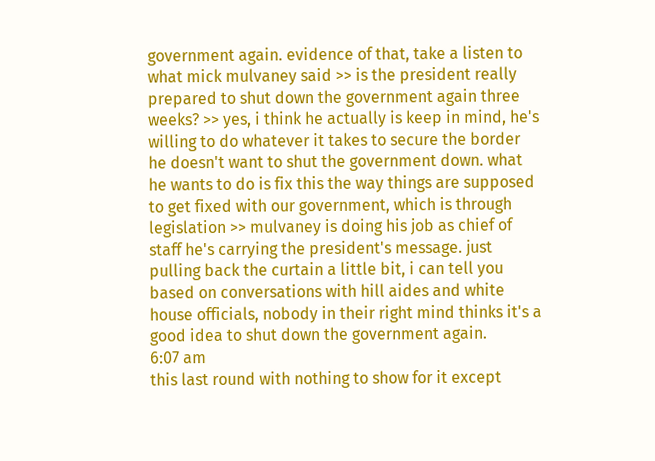government again. evidence of that, take a listen to what mick mulvaney said >> is the president really prepared to shut down the government again three weeks? >> yes, i think he actually is keep in mind, he's willing to do whatever it takes to secure the border he doesn't want to shut the government down. what he wants to do is fix this the way things are supposed to get fixed with our government, which is through legislation >> mulvaney is doing his job as chief of staff he's carrying the president's message. just pulling back the curtain a little bit, i can tell you based on conversations with hill aides and white house officials, nobody in their right mind thinks it's a good idea to shut down the government again.
6:07 am
this last round with nothing to show for it except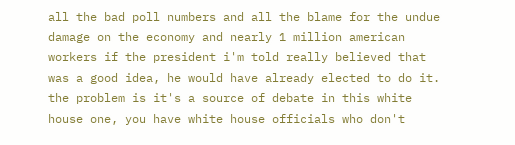all the bad poll numbers and all the blame for the undue damage on the economy and nearly 1 million american workers if the president i'm told really believed that was a good idea, he would have already elected to do it. the problem is it's a source of debate in this white house one, you have white house officials who don't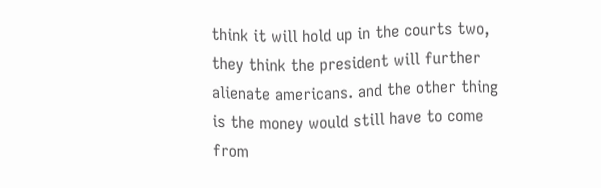think it will hold up in the courts two, they think the president will further alienate americans. and the other thing is the money would still have to come from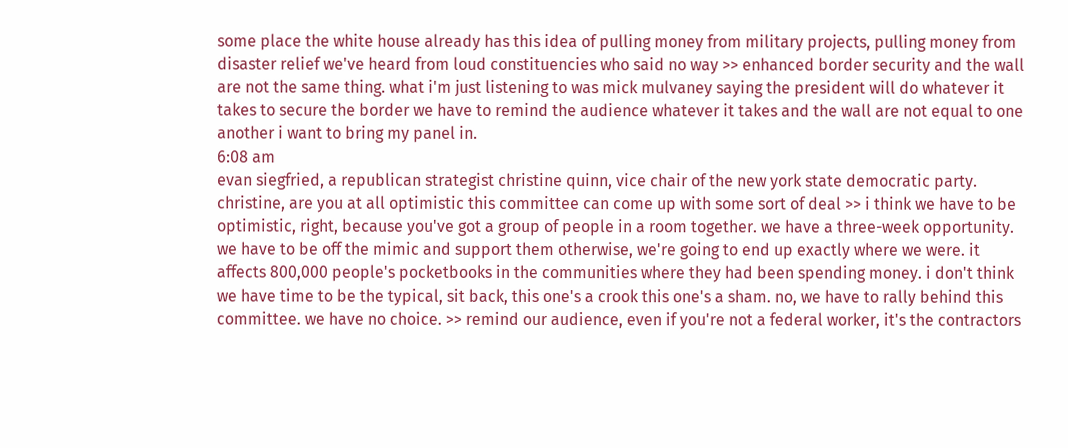some place the white house already has this idea of pulling money from military projects, pulling money from disaster relief we've heard from loud constituencies who said no way >> enhanced border security and the wall are not the same thing. what i'm just listening to was mick mulvaney saying the president will do whatever it takes to secure the border we have to remind the audience whatever it takes and the wall are not equal to one another i want to bring my panel in.
6:08 am
evan siegfried, a republican strategist christine quinn, vice chair of the new york state democratic party. christine, are you at all optimistic this committee can come up with some sort of deal >> i think we have to be optimistic, right, because you've got a group of people in a room together. we have a three-week opportunity. we have to be off the mimic and support them otherwise, we're going to end up exactly where we were. it affects 800,000 people's pocketbooks in the communities where they had been spending money. i don't think we have time to be the typical, sit back, this one's a crook this one's a sham. no, we have to rally behind this committee. we have no choice. >> remind our audience, even if you're not a federal worker, it's the contractors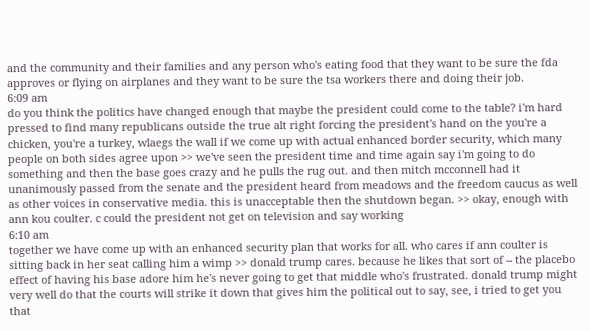and the community and their families and any person who's eating food that they want to be sure the fda approves or flying on airplanes and they want to be sure the tsa workers there and doing their job.
6:09 am
do you think the politics have changed enough that maybe the president could come to the table? i'm hard pressed to find many republicans outside the true alt right forcing the president's hand on the you're a chicken, you're a turkey, wlaegs the wall if we come up with actual enhanced border security, which many people on both sides agree upon >> we've seen the president time and time again say i'm going to do something and then the base goes crazy and he pulls the rug out. and then mitch mcconnell had it unanimously passed from the senate and the president heard from meadows and the freedom caucus as well as other voices in conservative media. this is unacceptable then the shutdown began. >> okay, enough with ann kou coulter. c could the president not get on television and say working
6:10 am
together we have come up with an enhanced security plan that works for all. who cares if ann coulter is sitting back in her seat calling him a wimp >> donald trump cares. because he likes that sort of -- the placebo effect of having his base adore him he's never going to get that middle who's frustrated. donald trump might very well do that the courts will strike it down that gives him the political out to say, see, i tried to get you that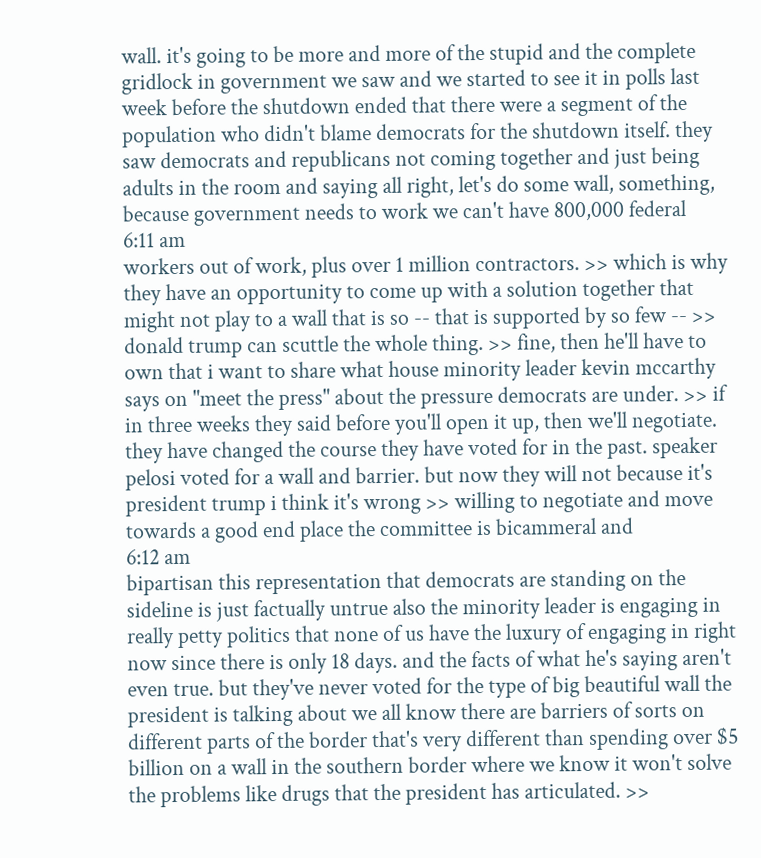wall. it's going to be more and more of the stupid and the complete gridlock in government we saw and we started to see it in polls last week before the shutdown ended that there were a segment of the population who didn't blame democrats for the shutdown itself. they saw democrats and republicans not coming together and just being adults in the room and saying all right, let's do some wall, something, because government needs to work we can't have 800,000 federal
6:11 am
workers out of work, plus over 1 million contractors. >> which is why they have an opportunity to come up with a solution together that might not play to a wall that is so -- that is supported by so few -- >> donald trump can scuttle the whole thing. >> fine, then he'll have to own that i want to share what house minority leader kevin mccarthy says on "meet the press" about the pressure democrats are under. >> if in three weeks they said before you'll open it up, then we'll negotiate. they have changed the course they have voted for in the past. speaker pelosi voted for a wall and barrier. but now they will not because it's president trump i think it's wrong >> willing to negotiate and move towards a good end place the committee is bicammeral and
6:12 am
bipartisan this representation that democrats are standing on the sideline is just factually untrue also the minority leader is engaging in really petty politics that none of us have the luxury of engaging in right now since there is only 18 days. and the facts of what he's saying aren't even true. but they've never voted for the type of big beautiful wall the president is talking about we all know there are barriers of sorts on different parts of the border that's very different than spending over $5 billion on a wall in the southern border where we know it won't solve the problems like drugs that the president has articulated. >>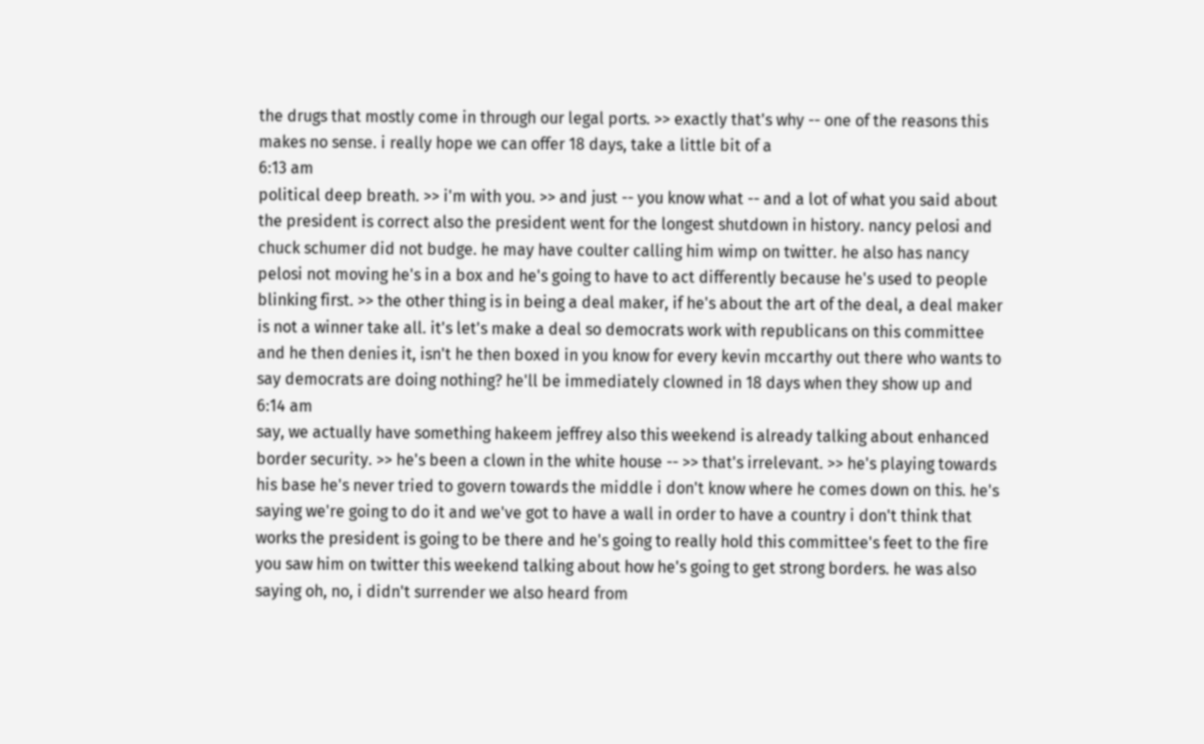the drugs that mostly come in through our legal ports. >> exactly that's why -- one of the reasons this makes no sense. i really hope we can offer 18 days, take a little bit of a
6:13 am
political deep breath. >> i'm with you. >> and just -- you know what -- and a lot of what you said about the president is correct also the president went for the longest shutdown in history. nancy pelosi and chuck schumer did not budge. he may have coulter calling him wimp on twitter. he also has nancy pelosi not moving he's in a box and he's going to have to act differently because he's used to people blinking first. >> the other thing is in being a deal maker, if he's about the art of the deal, a deal maker is not a winner take all. it's let's make a deal so democrats work with republicans on this committee and he then denies it, isn't he then boxed in you know for every kevin mccarthy out there who wants to say democrats are doing nothing? he'll be immediately clowned in 18 days when they show up and
6:14 am
say, we actually have something hakeem jeffrey also this weekend is already talking about enhanced border security. >> he's been a clown in the white house -- >> that's irrelevant. >> he's playing towards his base he's never tried to govern towards the middle i don't know where he comes down on this. he's saying we're going to do it and we've got to have a wall in order to have a country i don't think that works the president is going to be there and he's going to really hold this committee's feet to the fire you saw him on twitter this weekend talking about how he's going to get strong borders. he was also saying oh, no, i didn't surrender we also heard from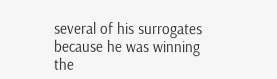several of his surrogates because he was winning the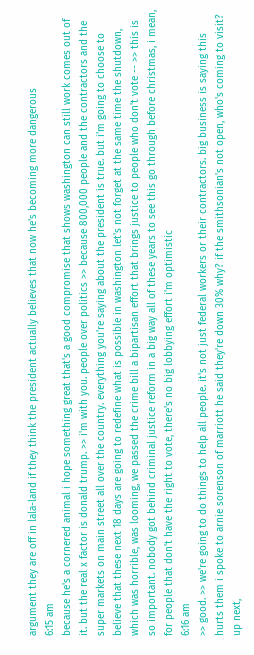argument they are off in lala-land if they think the president actually believes that now he's becoming more dangerous
6:15 am
because he's a cornered animal i hope something great that's a good compromise that shows washington can still work comes out of it. but the real x factor is donald trump. >> i'm with you. people over politics >> because 800,000 people and the contractors and the super markets on main street all over the country. everything you're saying about the president is true. but i'm going to choose to believe that these next 18 days are going to redefine what is possible in washington let's not forget at the same time the shutdown, which was horrible, was looming, we passed the crime bill a bipartisan effort that brings justice to people who don't vote -- >> this is so important. nobody got behind criminal justice reform in a big way all of these years to see this go through before christmas, i mean, for people that don't have the right to vote, there's no big lobbying effort i'm optimistic
6:16 am
>> good. >> we're going to do things to help all people. it's not just federal workers or their contractors. big business is saying this hurts them i spoke to arnie sorenson of marriott he said they're down 30% why? if the smithsonian's not open, who's coming to visit? up next,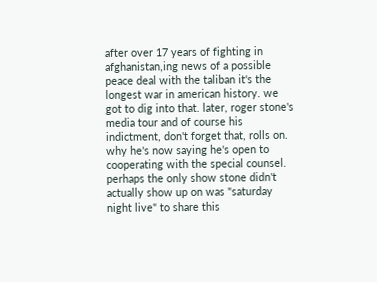after over 17 years of fighting in afghanistan,ing news of a possible peace deal with the taliban it's the longest war in american history. we got to dig into that. later, roger stone's media tour and of course his indictment, don't forget that, rolls on. why he's now saying he's open to cooperating with the special counsel. perhaps the only show stone didn't actually show up on was "saturday night live" to share this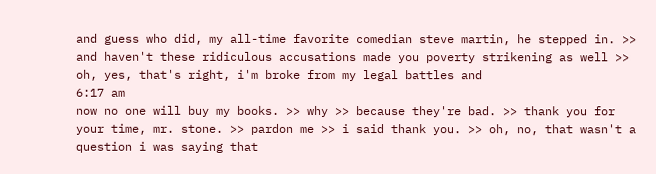and guess who did, my all-time favorite comedian steve martin, he stepped in. >> and haven't these ridiculous accusations made you poverty strikening as well >> oh, yes, that's right, i'm broke from my legal battles and
6:17 am
now no one will buy my books. >> why >> because they're bad. >> thank you for your time, mr. stone. >> pardon me >> i said thank you. >> oh, no, that wasn't a question i was saying that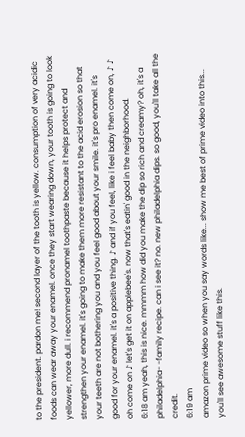to the president. pardon me! second layer of the tooth is yellow. consumption of very acidic foods can wear away your enamel. once they start wearing down, your tooth is going to look yellower, more dull. i recommend pronamel toothpaste because it helps protect and strengthen your enamel. it's going to make them more resistant to the acid erosion so that your teeth are not bothering you and you feel good about your smile. it's pro enamel. it's good for your enamel. it's a positive thing. ♪ and if you feel, like i feel baby then come on, ♪ ♪ oh come on ♪ let's get it on applebee's. now that's eatin' good in the neighborhood.
6:18 am yeah, this is nice. mmmm how did you make the dip so rich and creamy? oh, it's a philadelphia- -family recipe. can i see it? no. new philadelphia dips. so good, you'll take all the credit.
6:19 am
amazon prime video so when you say words like... show me best of prime video into this... you'll see awesome stuff like this.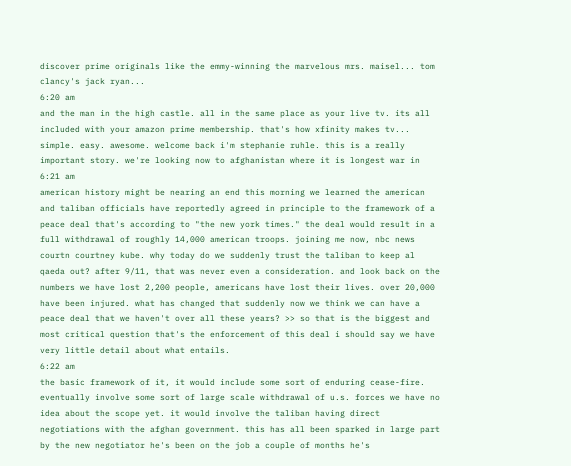discover prime originals like the emmy-winning the marvelous mrs. maisel... tom clancy's jack ryan...
6:20 am
and the man in the high castle. all in the same place as your live tv. its all included with your amazon prime membership. that's how xfinity makes tv... simple. easy. awesome. welcome back i'm stephanie ruhle. this is a really important story. we're looking now to afghanistan where it is longest war in
6:21 am
american history might be nearing an end this morning we learned the american and taliban officials have reportedly agreed in principle to the framework of a peace deal that's according to "the new york times." the deal would result in a full withdrawal of roughly 14,000 american troops. joining me now, nbc news courtn courtney kube. why today do we suddenly trust the taliban to keep al qaeda out? after 9/11, that was never even a consideration. and look back on the numbers we have lost 2,200 people, americans have lost their lives. over 20,000 have been injured. what has changed that suddenly now we think we can have a peace deal that we haven't over all these years? >> so that is the biggest and most critical question that's the enforcement of this deal i should say we have very little detail about what entails.
6:22 am
the basic framework of it, it would include some sort of enduring cease-fire. eventually involve some sort of large scale withdrawal of u.s. forces we have no idea about the scope yet. it would involve the taliban having direct negotiations with the afghan government. this has all been sparked in large part by the new negotiator he's been on the job a couple of months he's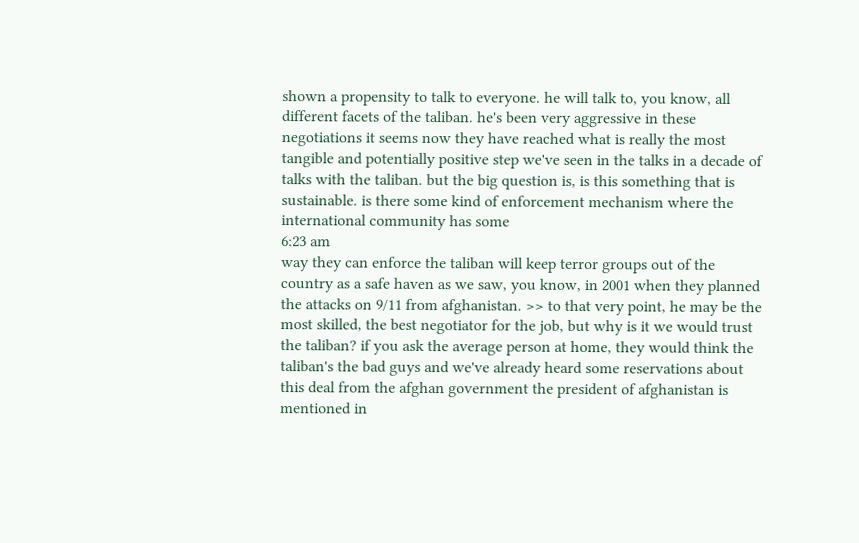shown a propensity to talk to everyone. he will talk to, you know, all different facets of the taliban. he's been very aggressive in these negotiations it seems now they have reached what is really the most tangible and potentially positive step we've seen in the talks in a decade of talks with the taliban. but the big question is, is this something that is sustainable. is there some kind of enforcement mechanism where the international community has some
6:23 am
way they can enforce the taliban will keep terror groups out of the country as a safe haven as we saw, you know, in 2001 when they planned the attacks on 9/11 from afghanistan. >> to that very point, he may be the most skilled, the best negotiator for the job, but why is it we would trust the taliban? if you ask the average person at home, they would think the taliban's the bad guys and we've already heard some reservations about this deal from the afghan government the president of afghanistan is mentioned in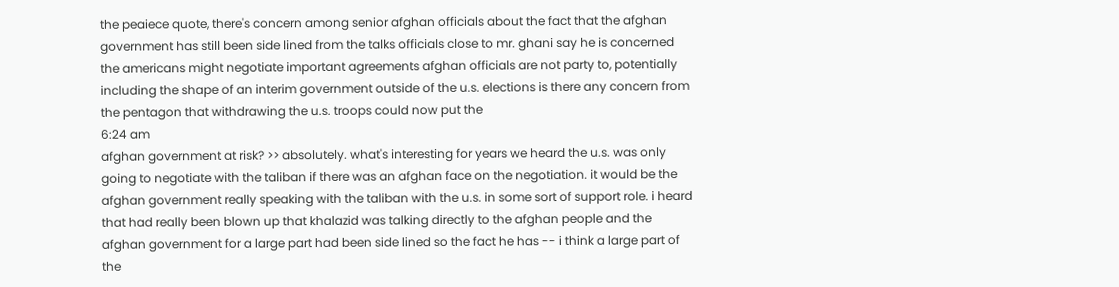the peaiece quote, there's concern among senior afghan officials about the fact that the afghan government has still been side lined from the talks officials close to mr. ghani say he is concerned the americans might negotiate important agreements afghan officials are not party to, potentially including the shape of an interim government outside of the u.s. elections is there any concern from the pentagon that withdrawing the u.s. troops could now put the
6:24 am
afghan government at risk? >> absolutely. what's interesting for years we heard the u.s. was only going to negotiate with the taliban if there was an afghan face on the negotiation. it would be the afghan government really speaking with the taliban with the u.s. in some sort of support role. i heard that had really been blown up that khalazid was talking directly to the afghan people and the afghan government for a large part had been side lined so the fact he has -- i think a large part of the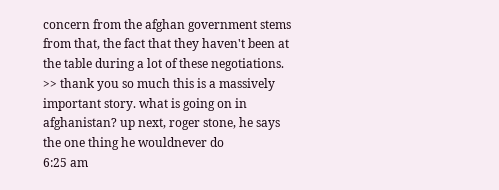concern from the afghan government stems from that, the fact that they haven't been at the table during a lot of these negotiations. >> thank you so much this is a massively important story. what is going on in afghanistan? up next, roger stone, he says the one thing he wouldnever do
6:25 am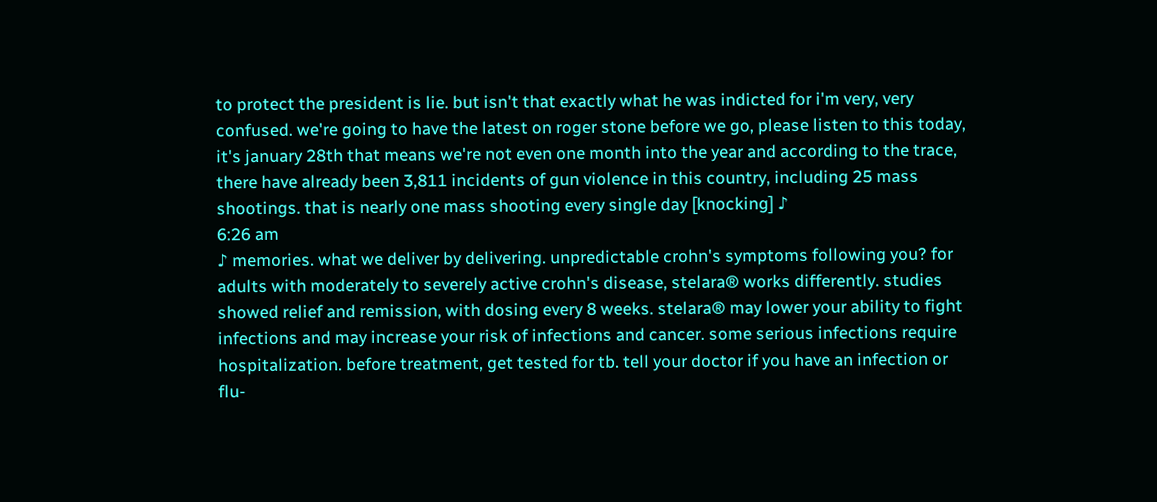to protect the president is lie. but isn't that exactly what he was indicted for i'm very, very confused. we're going to have the latest on roger stone before we go, please listen to this today, it's january 28th that means we're not even one month into the year and according to the trace, there have already been 3,811 incidents of gun violence in this country, including 25 mass shootings. that is nearly one mass shooting every single day [knocking] ♪
6:26 am
♪ memories. what we deliver by delivering. unpredictable crohn's symptoms following you? for adults with moderately to severely active crohn's disease, stelara® works differently. studies showed relief and remission, with dosing every 8 weeks. stelara® may lower your ability to fight infections and may increase your risk of infections and cancer. some serious infections require hospitalization. before treatment, get tested for tb. tell your doctor if you have an infection or flu-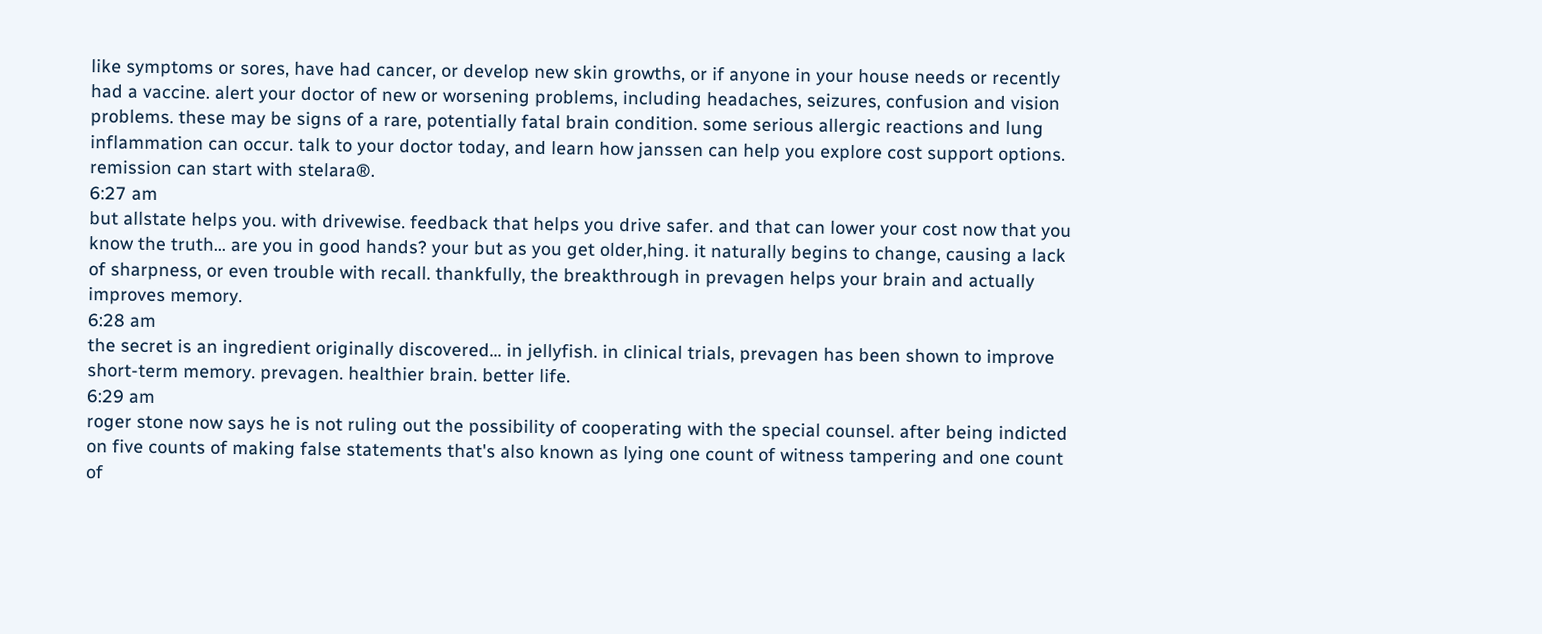like symptoms or sores, have had cancer, or develop new skin growths, or if anyone in your house needs or recently had a vaccine. alert your doctor of new or worsening problems, including headaches, seizures, confusion and vision problems. these may be signs of a rare, potentially fatal brain condition. some serious allergic reactions and lung inflammation can occur. talk to your doctor today, and learn how janssen can help you explore cost support options. remission can start with stelara®.
6:27 am
but allstate helps you. with drivewise. feedback that helps you drive safer. and that can lower your cost now that you know the truth... are you in good hands? your but as you get older,hing. it naturally begins to change, causing a lack of sharpness, or even trouble with recall. thankfully, the breakthrough in prevagen helps your brain and actually improves memory.
6:28 am
the secret is an ingredient originally discovered... in jellyfish. in clinical trials, prevagen has been shown to improve short-term memory. prevagen. healthier brain. better life.
6:29 am
roger stone now says he is not ruling out the possibility of cooperating with the special counsel. after being indicted on five counts of making false statements that's also known as lying one count of witness tampering and one count of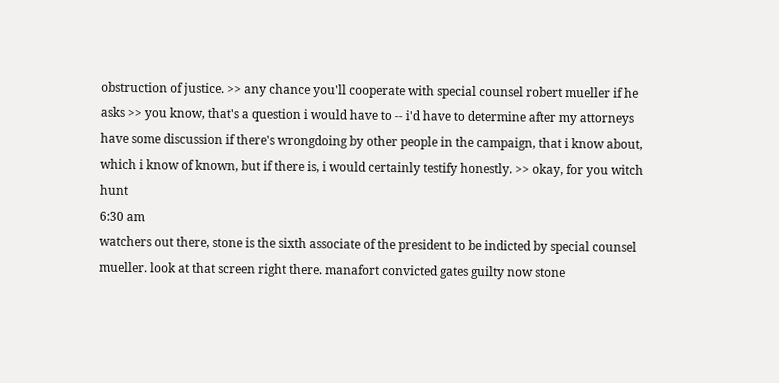obstruction of justice. >> any chance you'll cooperate with special counsel robert mueller if he asks >> you know, that's a question i would have to -- i'd have to determine after my attorneys have some discussion if there's wrongdoing by other people in the campaign, that i know about, which i know of known, but if there is, i would certainly testify honestly. >> okay, for you witch hunt
6:30 am
watchers out there, stone is the sixth associate of the president to be indicted by special counsel mueller. look at that screen right there. manafort convicted gates guilty now stone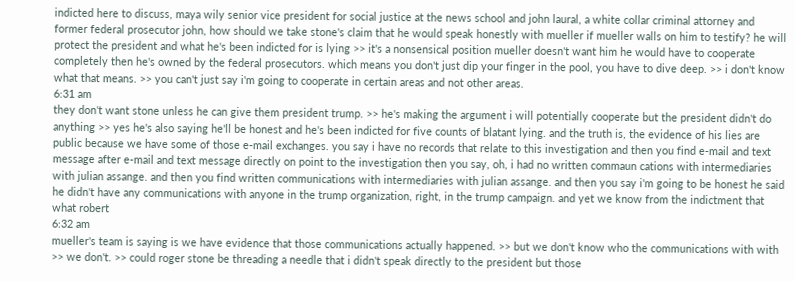indicted here to discuss, maya wily senior vice president for social justice at the news school and john laural, a white collar criminal attorney and former federal prosecutor john, how should we take stone's claim that he would speak honestly with mueller if mueller walls on him to testify? he will protect the president and what he's been indicted for is lying >> it's a nonsensical position mueller doesn't want him he would have to cooperate completely then he's owned by the federal prosecutors. which means you don't just dip your finger in the pool, you have to dive deep. >> i don't know what that means. >> you can't just say i'm going to cooperate in certain areas and not other areas.
6:31 am
they don't want stone unless he can give them president trump. >> he's making the argument i will potentially cooperate but the president didn't do anything >> yes he's also saying he'll be honest and he's been indicted for five counts of blatant lying. and the truth is, the evidence of his lies are public because we have some of those e-mail exchanges. you say i have no records that relate to this investigation and then you find e-mail and text message after e-mail and text message directly on point to the investigation then you say, oh, i had no written commaun cations with intermediaries with julian assange. and then you find written communications with intermediaries with julian assange. and then you say i'm going to be honest he said he didn't have any communications with anyone in the trump organization, right, in the trump campaign. and yet we know from the indictment that what robert
6:32 am
mueller's team is saying is we have evidence that those communications actually happened. >> but we don't know who the communications with with >> we don't. >> could roger stone be threading a needle that i didn't speak directly to the president but those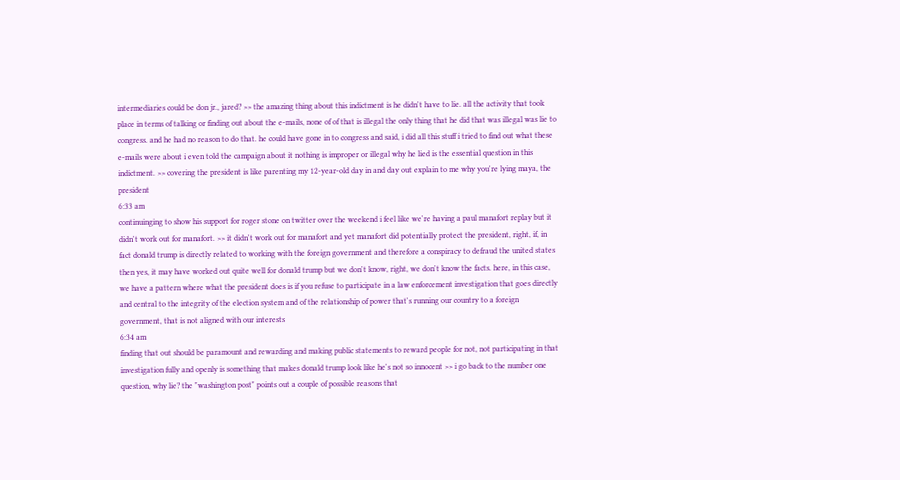intermediaries could be don jr., jared? >> the amazing thing about this indictment is he didn't have to lie. all the activity that took place in terms of talking or finding out about the e-mails, none of of that is illegal the only thing that he did that was illegal was lie to congress. and he had no reason to do that. he could have gone in to congress and said, i did all this stuff i tried to find out what these e-mails were about i even told the campaign about it nothing is improper or illegal why he lied is the essential question in this indictment. >> covering the president is like parenting my 12-year-old day in and day out explain to me why you're lying maya, the president
6:33 am
continuinging to show his support for roger stone on twitter over the weekend i feel like we're having a paul manafort replay but it didn't work out for manafort. >> it didn't work out for manafort and yet manafort did potentially protect the president, right, if, in fact donald trump is directly related to working with the foreign government and therefore a conspiracy to defraud the united states then yes, it may have worked out quite well for donald trump but we don't know, right, we don't know the facts. here, in this case, we have a pattern where what the president does is if you refuse to participate in a law enforcement investigation that goes directly and central to the integrity of the election system and of the relationship of power that's running our country to a foreign government, that is not aligned with our interests
6:34 am
finding that out should be paramount and rewarding and making public statements to reward people for not, not participating in that investigation fully and openly is something that makes donald trump look like he's not so innocent >> i go back to the number one question, why lie? the "washington post" points out a couple of possible reasons that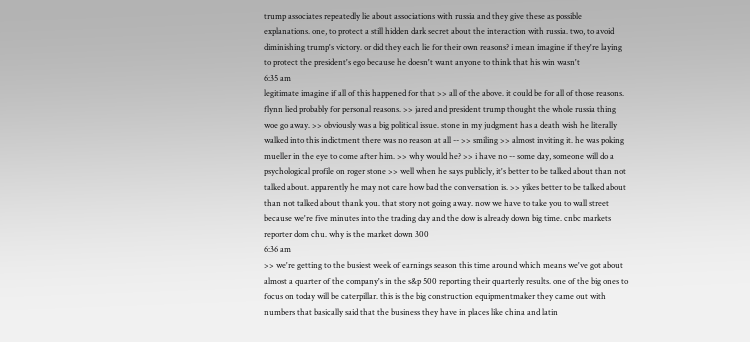trump associates repeatedly lie about associations with russia and they give these as possible explanations. one, to protect a still hidden dark secret about the interaction with russia. two, to avoid diminishing trump's victory. or did they each lie for their own reasons? i mean imagine if they're laying to protect the president's ego because he doesn't want anyone to think that his win wasn't
6:35 am
legitimate imagine if all of this happened for that >> all of the above. it could be for all of those reasons. flynn lied probably for personal reasons. >> jared and president trump thought the whole russia thing woe go away. >> obviously was a big political issue. stone in my judgment has a death wish he literally walked into this indictment there was no reason at all -- >> smiling >> almost inviting it. he was poking mueller in the eye to come after him. >> why would he? >> i have no -- some day, someone will do a psychological profile on roger stone >> well when he says publicly, it's better to be talked about than not talked about. apparently he may not care how bad the conversation is. >> yikes better to be talked about than not talked about thank you. that story not going away. now we have to take you to wall street because we're five minutes into the trading day and the dow is already down big time. cnbc markets reporter dom chu. why is the market down 300
6:36 am
>> we're getting to the busiest week of earnings season this time around which means we've got about almost a quarter of the company's in the s&p 500 reporting their quarterly results. one of the big ones to focus on today will be caterpillar. this is the big construction equipmentmaker they came out with numbers that basically said that the business they have in places like china and latin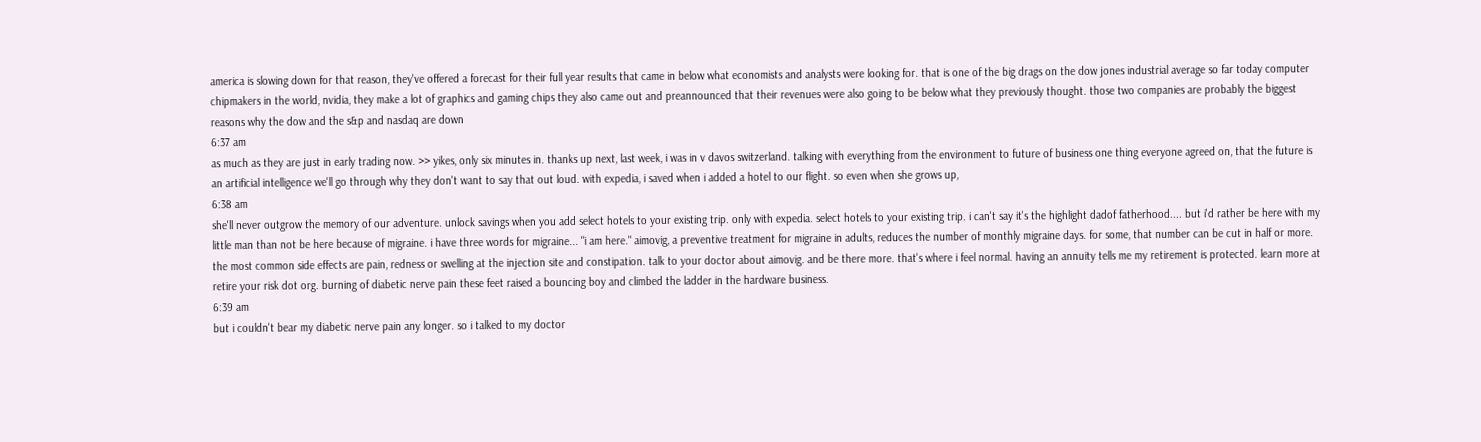america is slowing down for that reason, they've offered a forecast for their full year results that came in below what economists and analysts were looking for. that is one of the big drags on the dow jones industrial average so far today computer chipmakers in the world, nvidia, they make a lot of graphics and gaming chips they also came out and preannounced that their revenues were also going to be below what they previously thought. those two companies are probably the biggest reasons why the dow and the s&p and nasdaq are down
6:37 am
as much as they are just in early trading now. >> yikes, only six minutes in. thanks up next, last week, i was in v davos switzerland. talking with everything from the environment to future of business one thing everyone agreed on, that the future is an artificial intelligence we'll go through why they don't want to say that out loud. with expedia, i saved when i added a hotel to our flight. so even when she grows up,
6:38 am
she'll never outgrow the memory of our adventure. unlock savings when you add select hotels to your existing trip. only with expedia. select hotels to your existing trip. i can't say it's the highlight dadof fatherhood.... but i'd rather be here with my little man than not be here because of migraine. i have three words for migraine... "i am here." aimovig, a preventive treatment for migraine in adults, reduces the number of monthly migraine days. for some, that number can be cut in half or more. the most common side effects are pain, redness or swelling at the injection site and constipation. talk to your doctor about aimovig. and be there more. that's where i feel normal. having an annuity tells me my retirement is protected. learn more at retire your risk dot org. burning of diabetic nerve pain these feet raised a bouncing boy and climbed the ladder in the hardware business.
6:39 am
but i couldn't bear my diabetic nerve pain any longer. so i talked to my doctor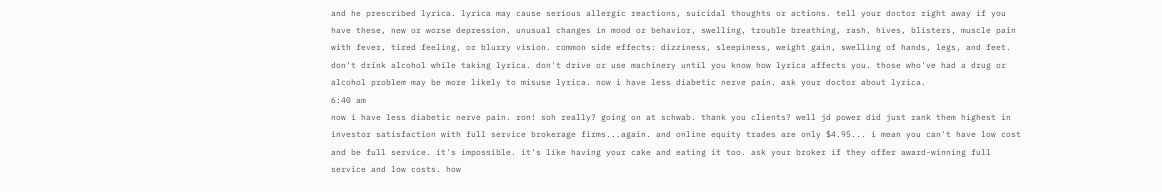and he prescribed lyrica. lyrica may cause serious allergic reactions, suicidal thoughts or actions. tell your doctor right away if you have these, new or worse depression, unusual changes in mood or behavior, swelling, trouble breathing, rash, hives, blisters, muscle pain with fever, tired feeling, or blurry vision. common side effects: dizziness, sleepiness, weight gain, swelling of hands, legs, and feet. don't drink alcohol while taking lyrica. don't drive or use machinery until you know how lyrica affects you. those who've had a drug or alcohol problem may be more likely to misuse lyrica. now i have less diabetic nerve pain. ask your doctor about lyrica.
6:40 am
now i have less diabetic nerve pain. ron! soh really? going on at schwab. thank you clients? well jd power did just rank them highest in investor satisfaction with full service brokerage firms...again. and online equity trades are only $4.95... i mean you can't have low cost and be full service. it's impossible. it's like having your cake and eating it too. ask your broker if they offer award-winning full service and low costs. how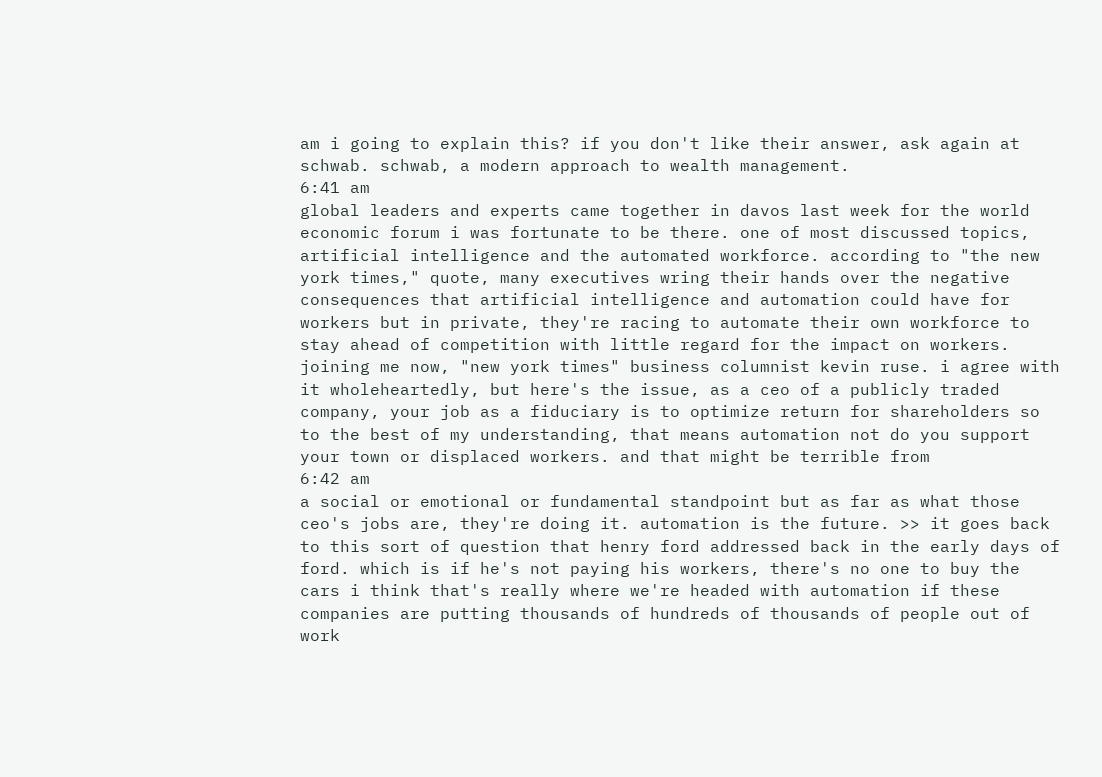am i going to explain this? if you don't like their answer, ask again at schwab. schwab, a modern approach to wealth management.
6:41 am
global leaders and experts came together in davos last week for the world economic forum i was fortunate to be there. one of most discussed topics, artificial intelligence and the automated workforce. according to "the new york times," quote, many executives wring their hands over the negative consequences that artificial intelligence and automation could have for workers but in private, they're racing to automate their own workforce to stay ahead of competition with little regard for the impact on workers. joining me now, "new york times" business columnist kevin ruse. i agree with it wholeheartedly, but here's the issue, as a ceo of a publicly traded company, your job as a fiduciary is to optimize return for shareholders so to the best of my understanding, that means automation not do you support your town or displaced workers. and that might be terrible from
6:42 am
a social or emotional or fundamental standpoint but as far as what those ceo's jobs are, they're doing it. automation is the future. >> it goes back to this sort of question that henry ford addressed back in the early days of ford. which is if he's not paying his workers, there's no one to buy the cars i think that's really where we're headed with automation if these companies are putting thousands of hundreds of thousands of people out of work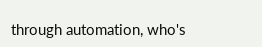through automation, who's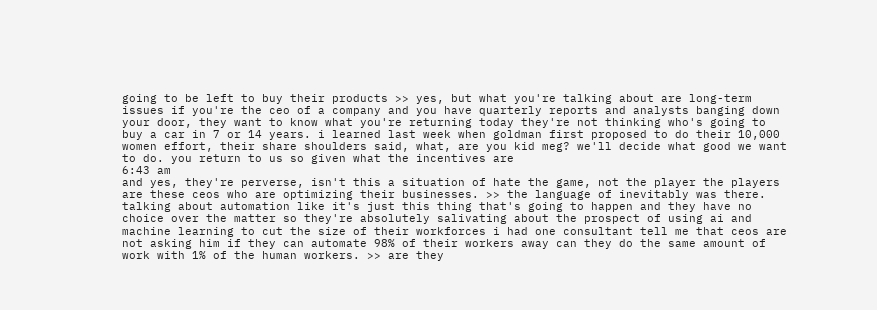going to be left to buy their products >> yes, but what you're talking about are long-term issues if you're the ceo of a company and you have quarterly reports and analysts banging down your door, they want to know what you're returning today they're not thinking who's going to buy a car in 7 or 14 years. i learned last week when goldman first proposed to do their 10,000 women effort, their share shoulders said, what, are you kid meg? we'll decide what good we want to do. you return to us so given what the incentives are
6:43 am
and yes, they're perverse, isn't this a situation of hate the game, not the player the players are these ceos who are optimizing their businesses. >> the language of inevitably was there. talking about automation like it's just this thing that's going to happen and they have no choice over the matter so they're absolutely salivating about the prospect of using ai and machine learning to cut the size of their workforces i had one consultant tell me that ceos are not asking him if they can automate 98% of their workers away can they do the same amount of work with 1% of the human workers. >> are they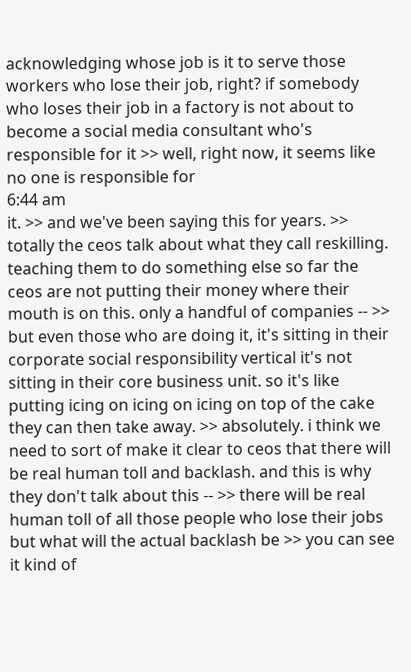acknowledging whose job is it to serve those workers who lose their job, right? if somebody who loses their job in a factory is not about to become a social media consultant who's responsible for it >> well, right now, it seems like no one is responsible for
6:44 am
it. >> and we've been saying this for years. >> totally the ceos talk about what they call reskilling. teaching them to do something else so far the ceos are not putting their money where their mouth is on this. only a handful of companies -- >> but even those who are doing it, it's sitting in their corporate social responsibility vertical it's not sitting in their core business unit. so it's like putting icing on icing on icing on top of the cake they can then take away. >> absolutely. i think we need to sort of make it clear to ceos that there will be real human toll and backlash. and this is why they don't talk about this -- >> there will be real human toll of all those people who lose their jobs but what will the actual backlash be >> you can see it kind of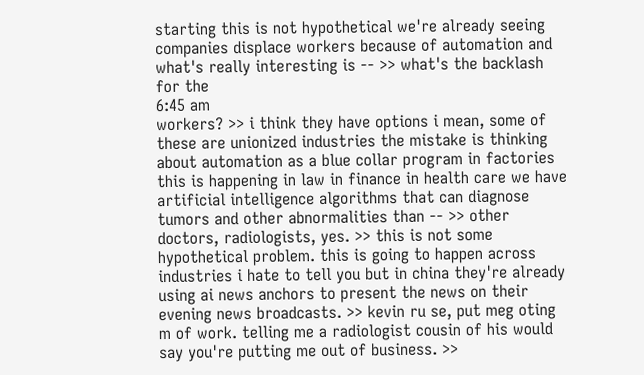starting this is not hypothetical we're already seeing companies displace workers because of automation and what's really interesting is -- >> what's the backlash for the
6:45 am
workers? >> i think they have options i mean, some of these are unionized industries the mistake is thinking about automation as a blue collar program in factories this is happening in law in finance in health care we have artificial intelligence algorithms that can diagnose tumors and other abnormalities than -- >> other doctors, radiologists, yes. >> this is not some hypothetical problem. this is going to happen across industries i hate to tell you but in china they're already using ai news anchors to present the news on their evening news broadcasts. >> kevin ru se, put meg oting m of work. telling me a radiologist cousin of his would say you're putting me out of business. >>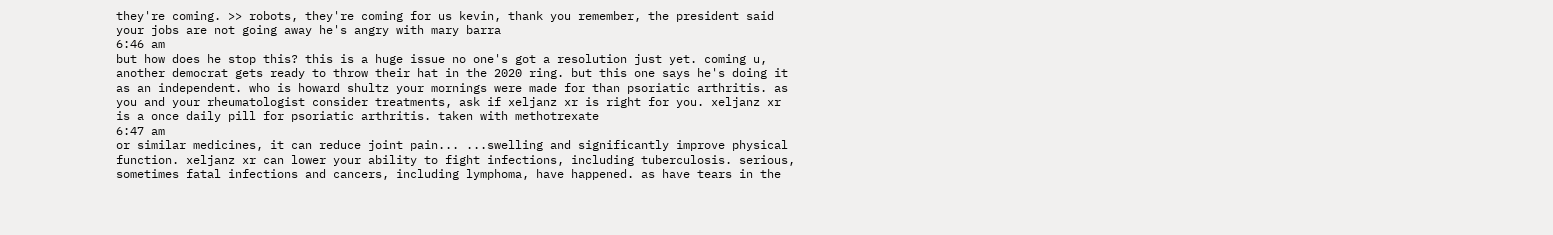they're coming. >> robots, they're coming for us kevin, thank you remember, the president said your jobs are not going away he's angry with mary barra
6:46 am
but how does he stop this? this is a huge issue no one's got a resolution just yet. coming u, another democrat gets ready to throw their hat in the 2020 ring. but this one says he's doing it as an independent. who is howard shultz your mornings were made for than psoriatic arthritis. as you and your rheumatologist consider treatments, ask if xeljanz xr is right for you. xeljanz xr is a once daily pill for psoriatic arthritis. taken with methotrexate
6:47 am
or similar medicines, it can reduce joint pain... ...swelling and significantly improve physical function. xeljanz xr can lower your ability to fight infections, including tuberculosis. serious, sometimes fatal infections and cancers, including lymphoma, have happened. as have tears in the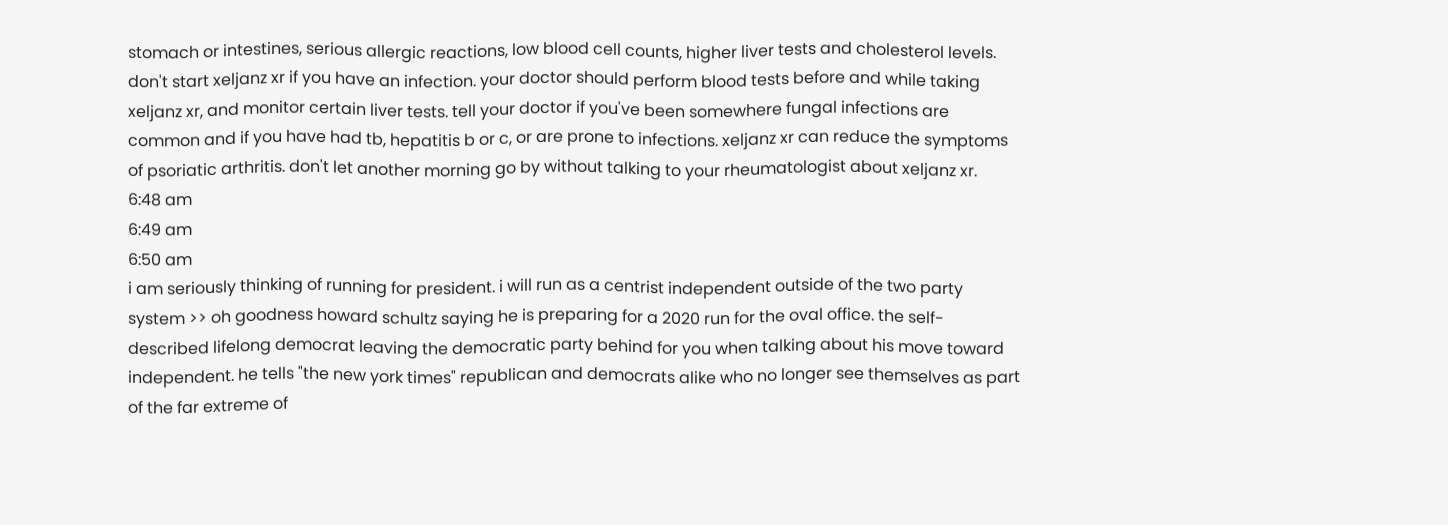stomach or intestines, serious allergic reactions, low blood cell counts, higher liver tests and cholesterol levels. don't start xeljanz xr if you have an infection. your doctor should perform blood tests before and while taking xeljanz xr, and monitor certain liver tests. tell your doctor if you've been somewhere fungal infections are common and if you have had tb, hepatitis b or c, or are prone to infections. xeljanz xr can reduce the symptoms of psoriatic arthritis. don't let another morning go by without talking to your rheumatologist about xeljanz xr.
6:48 am
6:49 am
6:50 am
i am seriously thinking of running for president. i will run as a centrist independent outside of the two party system >> oh goodness howard schultz saying he is preparing for a 2020 run for the oval office. the self-described lifelong democrat leaving the democratic party behind for you when talking about his move toward independent. he tells "the new york times" republican and democrats alike who no longer see themselves as part of the far extreme of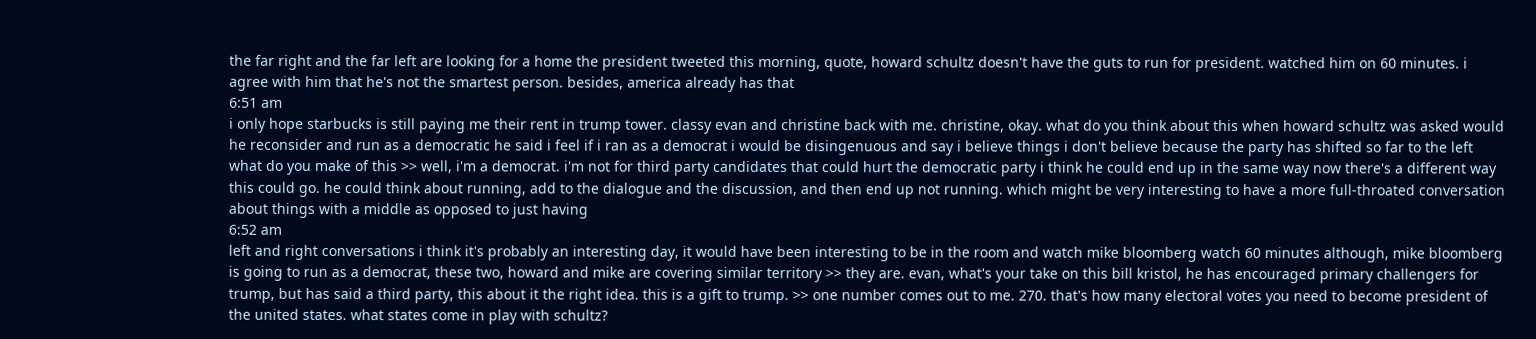the far right and the far left are looking for a home the president tweeted this morning, quote, howard schultz doesn't have the guts to run for president. watched him on 60 minutes. i agree with him that he's not the smartest person. besides, america already has that
6:51 am
i only hope starbucks is still paying me their rent in trump tower. classy evan and christine back with me. christine, okay. what do you think about this when howard schultz was asked would he reconsider and run as a democratic he said i feel if i ran as a democrat i would be disingenuous and say i believe things i don't believe because the party has shifted so far to the left what do you make of this >> well, i'm a democrat. i'm not for third party candidates that could hurt the democratic party i think he could end up in the same way now there's a different way this could go. he could think about running, add to the dialogue and the discussion, and then end up not running. which might be very interesting to have a more full-throated conversation about things with a middle as opposed to just having
6:52 am
left and right conversations i think it's probably an interesting day, it would have been interesting to be in the room and watch mike bloomberg watch 60 minutes although, mike bloomberg is going to run as a democrat, these two, howard and mike are covering similar territory >> they are. evan, what's your take on this bill kristol, he has encouraged primary challengers for trump, but has said a third party, this about it the right idea. this is a gift to trump. >> one number comes out to me. 270. that's how many electoral votes you need to become president of the united states. what states come in play with schultz?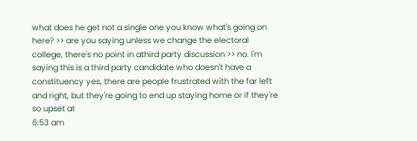what does he get not a single one you know what's going on here? >> are you saying unless we change the electoral college, there's no point in athird party discussion >> no. i'm saying this is a third party candidate who doesn't have a constituency yes, there are people frustrated with the far left and right, but they're going to end up staying home or if they're so upset at
6:53 am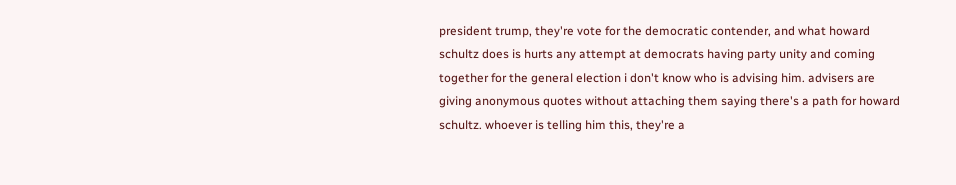president trump, they're vote for the democratic contender, and what howard schultz does is hurts any attempt at democrats having party unity and coming together for the general election i don't know who is advising him. advisers are giving anonymous quotes without attaching them saying there's a path for howard schultz. whoever is telling him this, they're a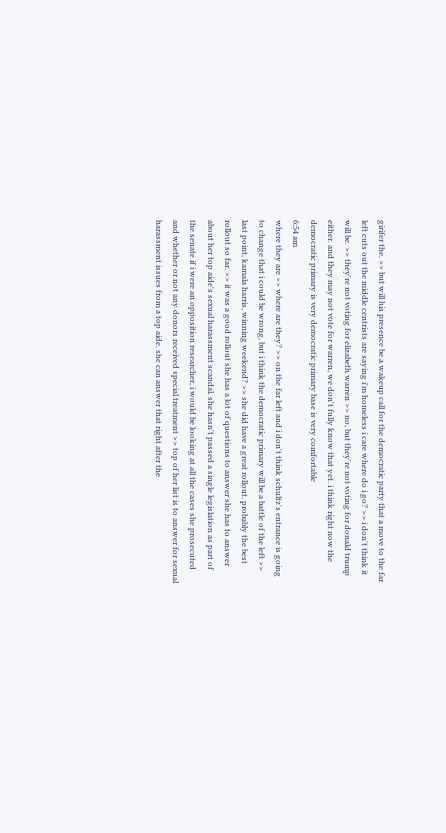girifer the. >> but will his presence be a wakeup call for the democratic party that a move to the far left cuts out the middle centrists are saying i'm homeless i care where do i go? >> i don't think it will be. >> they're not voting for elizabeth warren >> no, but they're not voting for donald trump either. and they may not vote for warren, we don't fully know that yet. i think right now the democratic primary is very democratic primary base is very comfortable
6:54 am
where they are >> where are they? >> on the far left and i don't think schultz's entrance is going to change that i could be wrong, but i think the democratic primary will be a battle of the left >> last point, kamala harris, winning weekend? >> she did have a great rollout. probably the best rollout so far. >> it was a good rollout she has a lot of questions to answer she has to answer about her top aide's sexual harassment scandal. she hasn't passed a single legislation as part of the senate if i were an opposition researcher, i would be looking at all the cases she prosecuted and whether or not any donors received special treatment >> top of her list is to answer for sexual harassment issues from a top aide. she can answer that right after the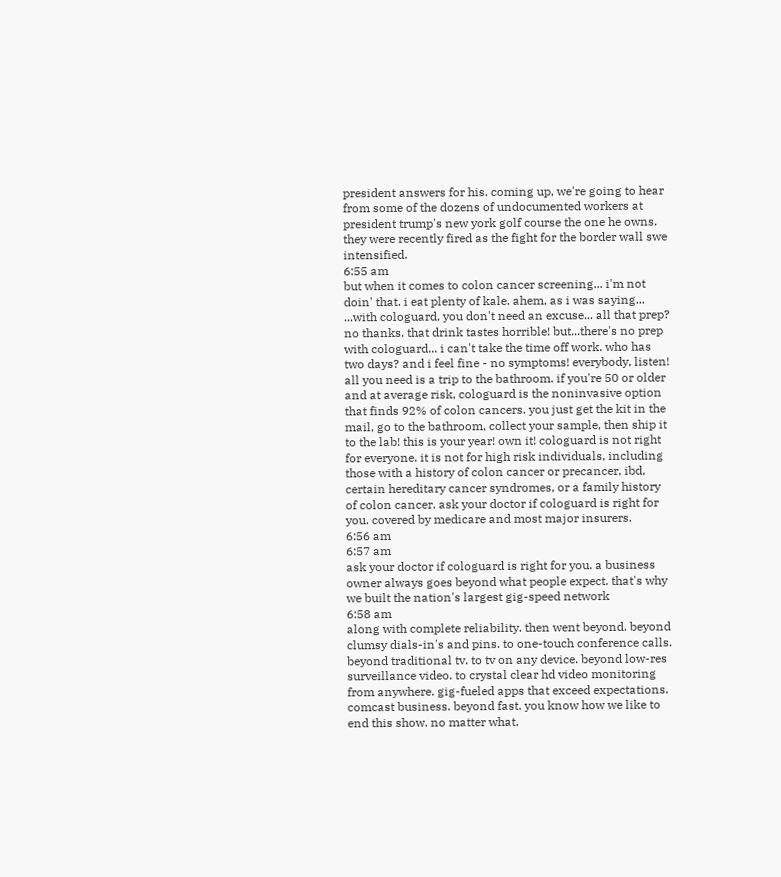president answers for his. coming up, we're going to hear from some of the dozens of undocumented workers at president trump's new york golf course the one he owns. they were recently fired as the fight for the border wall swe intensified.
6:55 am
but when it comes to colon cancer screening... i'm not doin' that. i eat plenty of kale. ahem, as i was saying... ...with cologuard, you don't need an excuse... all that prep? no thanks. that drink tastes horrible! but...there's no prep with cologuard... i can't take the time off work. who has two days? and i feel fine - no symptoms! everybody, listen! all you need is a trip to the bathroom. if you're 50 or older and at average risk, cologuard is the noninvasive option that finds 92% of colon cancers. you just get the kit in the mail, go to the bathroom, collect your sample, then ship it to the lab! this is your year! own it! cologuard is not right for everyone. it is not for high risk individuals, including those with a history of colon cancer or precancer, ibd, certain hereditary cancer syndromes, or a family history of colon cancer. ask your doctor if cologuard is right for you. covered by medicare and most major insurers.
6:56 am
6:57 am
ask your doctor if cologuard is right for you. a business owner always goes beyond what people expect. that's why we built the nation's largest gig-speed network
6:58 am
along with complete reliability. then went beyond. beyond clumsy dials-in's and pins. to one-touch conference calls. beyond traditional tv. to tv on any device. beyond low-res surveillance video. to crystal clear hd video monitoring from anywhere. gig-fueled apps that exceed expectations. comcast business. beyond fast. you know how we like to end this show. no matter what,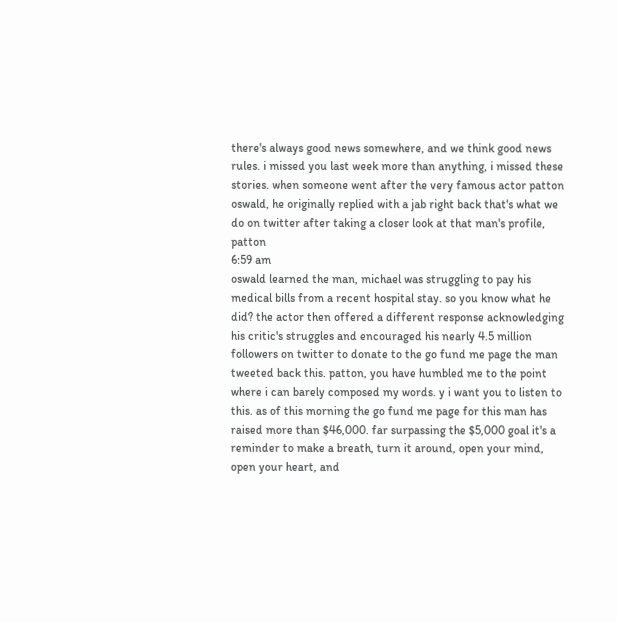there's always good news somewhere, and we think good news rules. i missed you last week more than anything, i missed these stories. when someone went after the very famous actor patton oswald, he originally replied with a jab right back that's what we do on twitter after taking a closer look at that man's profile, patton
6:59 am
oswald learned the man, michael was struggling to pay his medical bills from a recent hospital stay. so you know what he did? the actor then offered a different response acknowledging his critic's struggles and encouraged his nearly 4.5 million followers on twitter to donate to the go fund me page the man tweeted back this. patton, you have humbled me to the point where i can barely composed my words. y i want you to listen to this. as of this morning the go fund me page for this man has raised more than $46,000. far surpassing the $5,000 goal it's a reminder to make a breath, turn it around, open your mind, open your heart, and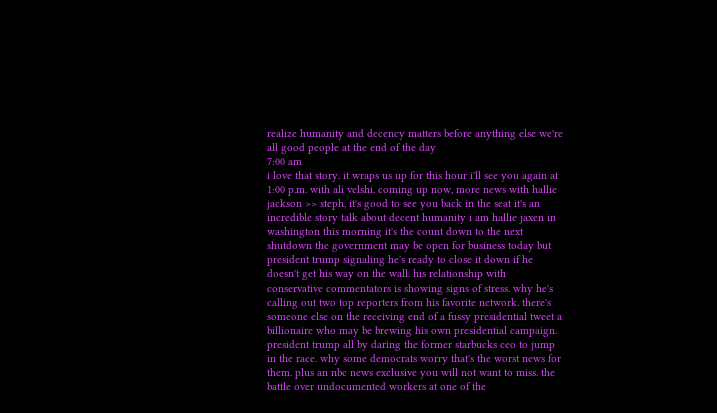realize humanity and decency matters before anything else we're all good people at the end of the day
7:00 am
i love that story. it wraps us up for this hour i'll see you again at 1:00 p.m. with ali velshi. coming up now, more news with hallie jackson >> steph, it's good to see you back in the seat it's an incredible story talk about decent humanity i am hallie jaxen in washington this morning it's the count down to the next shutdown the government may be open for business today but president trump signaling he's ready to close it down if he doesn't get his way on the wall. his relationship with conservative commentators is showing signs of stress. why he's calling out two top reporters from his favorite network. there's someone else on the receiving end of a fussy presidential tweet a billionaire who may be brewing his own presidential campaign. president trump all by daring the former starbucks ceo to jump in the race. why some democrats worry that's the worst news for them. plus an nbc news exclusive you will not want to miss. the battle over undocumented workers at one of the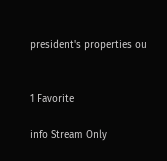president's properties ou


1 Favorite

info Stream Only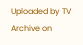Uploaded by TV Archive on